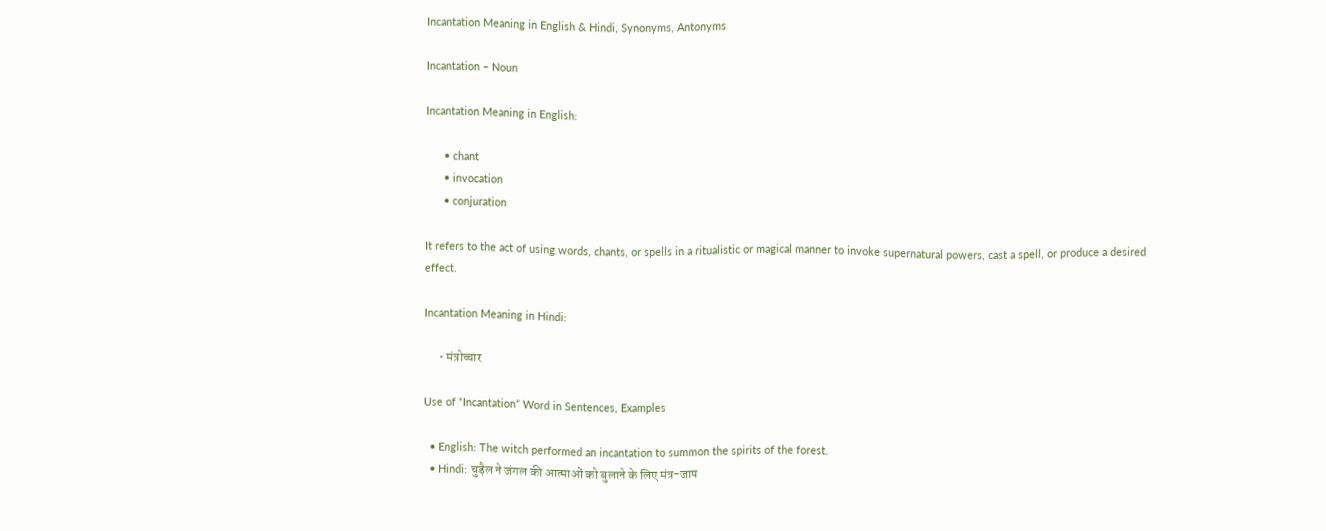Incantation Meaning in English & Hindi, Synonyms, Antonyms

Incantation – Noun

Incantation Meaning in English:

      • chant
      • invocation
      • conjuration

It refers to the act of using words, chants, or spells in a ritualistic or magical manner to invoke supernatural powers, cast a spell, or produce a desired effect.

Incantation Meaning in Hindi:

      • मंत्रोच्चार

Use of “Incantation” Word in Sentences, Examples

  • English: The witch performed an incantation to summon the spirits of the forest.
  • Hindi: चुड़ैल ने जंगल की आत्माओं को बुलाने के लिए मंत्र-जाप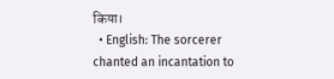किया।
  • English: The sorcerer chanted an incantation to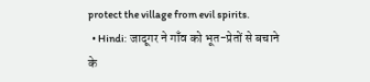protect the village from evil spirits.
  • Hindi: जादूगर ने गाँव को भूत-प्रेतों से बचाने के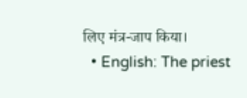लिए मंत्र-जाप किया।
  • English: The priest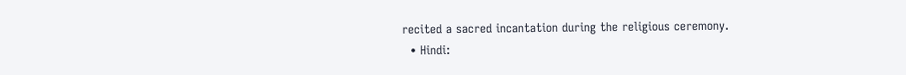recited a sacred incantation during the religious ceremony.
  • Hindi: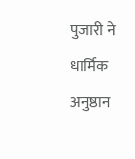पुजारी ने धार्मिक अनुष्ठान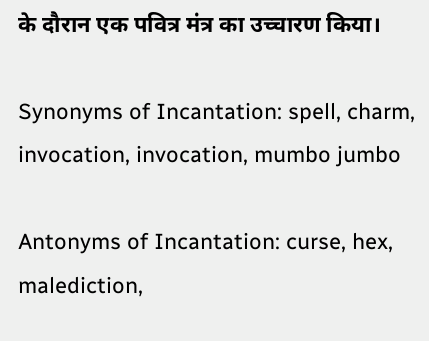के दौरान एक पवित्र मंत्र का उच्चारण किया।

Synonyms of Incantation: spell, charm, invocation, invocation, mumbo jumbo

Antonyms of Incantation: curse, hex, malediction,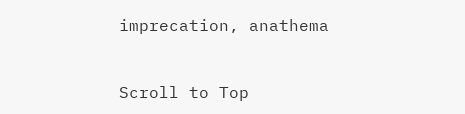imprecation, anathema


Scroll to Top